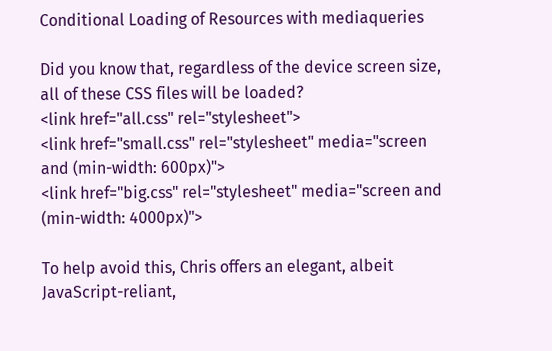Conditional Loading of Resources with mediaqueries

Did you know that, regardless of the device screen size, all of these CSS files will be loaded?
<link href="all.css" rel="stylesheet">
<link href="small.css" rel="stylesheet" media="screen and (min-width: 600px)">
<link href="big.css" rel="stylesheet" media="screen and (min-width: 4000px)">

To help avoid this, Chris offers an elegant, albeit JavaScript-reliant,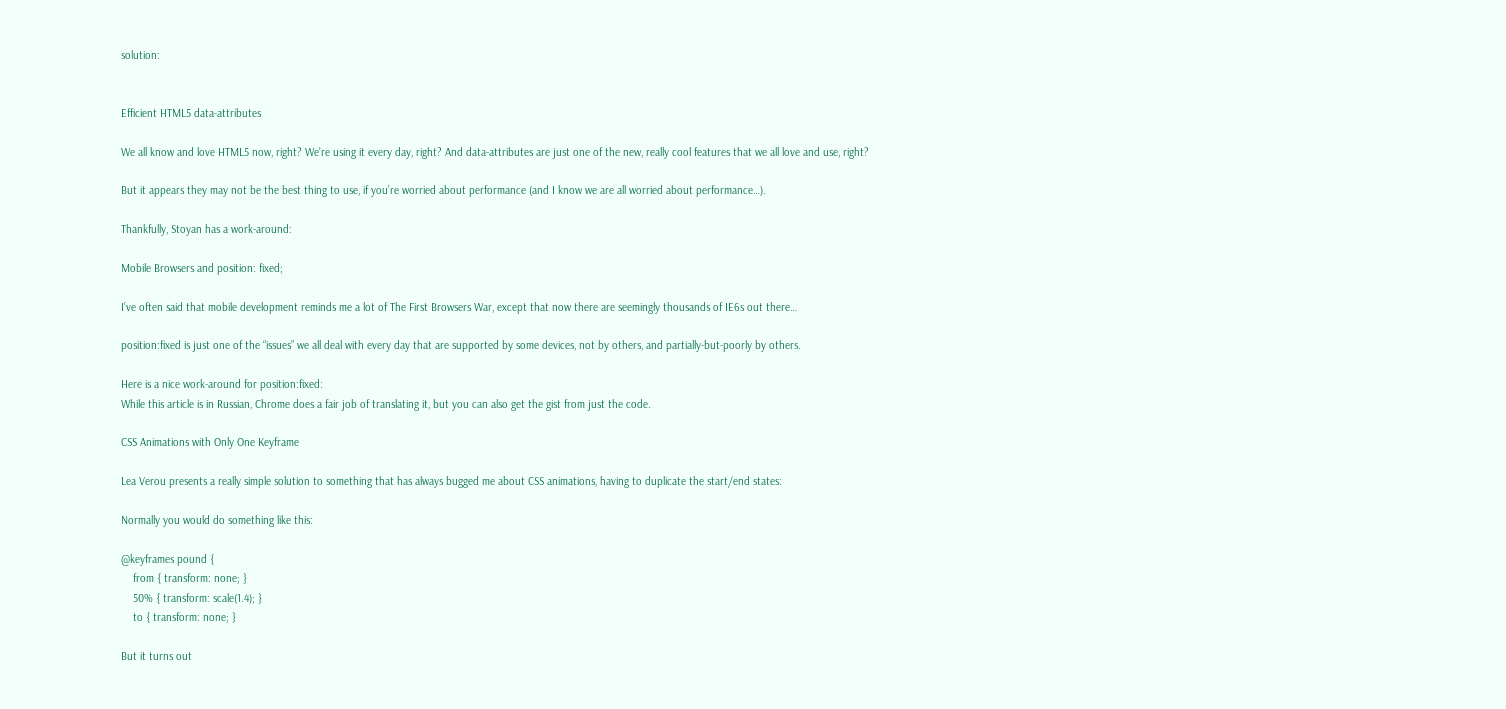solution:


Efficient HTML5 data-attributes

We all know and love HTML5 now, right? We’re using it every day, right? And data-attributes are just one of the new, really cool features that we all love and use, right?

But it appears they may not be the best thing to use, if you’re worried about performance (and I know we are all worried about performance…).

Thankfully, Stoyan has a work-around:

Mobile Browsers and position: fixed;

I’ve often said that mobile development reminds me a lot of The First Browsers War, except that now there are seemingly thousands of IE6s out there…

position:fixed is just one of the “issues” we all deal with every day that are supported by some devices, not by others, and partially-but-poorly by others.

Here is a nice work-around for position:fixed:
While this article is in Russian, Chrome does a fair job of translating it, but you can also get the gist from just the code.

CSS Animations with Only One Keyframe

Lea Verou presents a really simple solution to something that has always bugged me about CSS animations, having to duplicate the start/end states:

Normally you would do something like this:

@keyframes pound {
    from { transform: none; }
    50% { transform: scale(1.4); }
    to { transform: none; }

But it turns out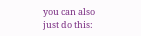you can also just do this: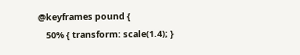@keyframes pound {
    50% { transform: scale(1.4); }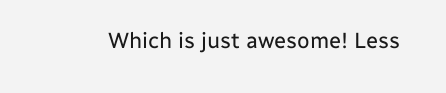Which is just awesome! Less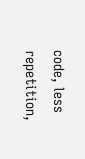code, less repetition,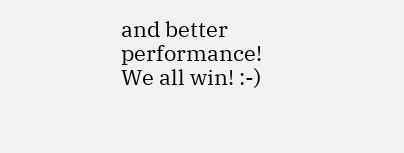and better performance! We all win! :-)